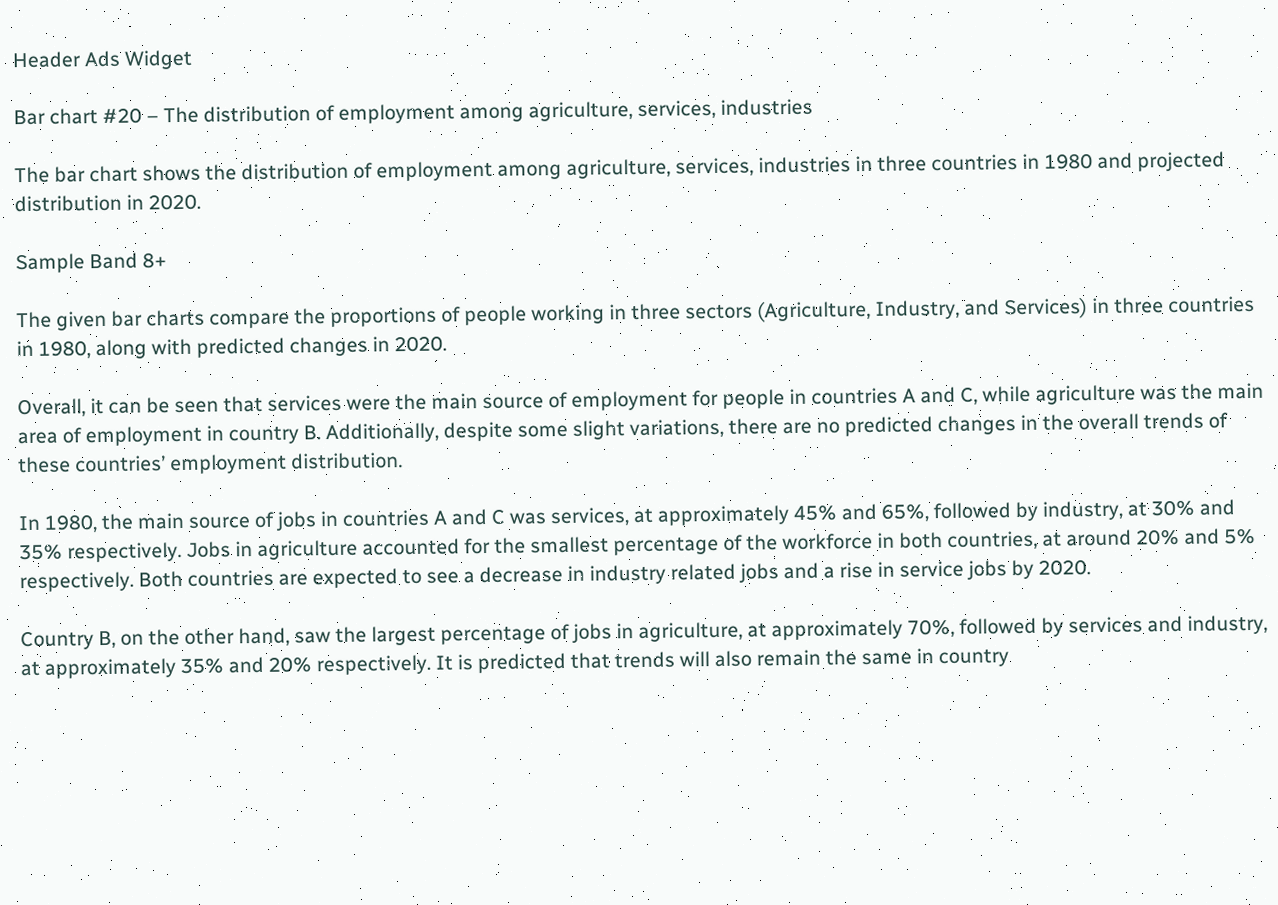Header Ads Widget

Bar chart #20 – The distribution of employment among agriculture, services, industries

The bar chart shows the distribution of employment among agriculture, services, industries in three countries in 1980 and projected distribution in 2020.

Sample Band 8+

The given bar charts compare the proportions of people working in three sectors (Agriculture, Industry, and Services) in three countries in 1980, along with predicted changes in 2020.

Overall, it can be seen that services were the main source of employment for people in countries A and C, while agriculture was the main area of employment in country B. Additionally, despite some slight variations, there are no predicted changes in the overall trends of these countries’ employment distribution.

In 1980, the main source of jobs in countries A and C was services, at approximately 45% and 65%, followed by industry, at 30% and 35% respectively. Jobs in agriculture accounted for the smallest percentage of the workforce in both countries, at around 20% and 5% respectively. Both countries are expected to see a decrease in industry related jobs and a rise in service jobs by 2020.

Country B, on the other hand, saw the largest percentage of jobs in agriculture, at approximately 70%, followed by services and industry, at approximately 35% and 20% respectively. It is predicted that trends will also remain the same in country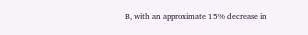B, with an approximate 15% decrease in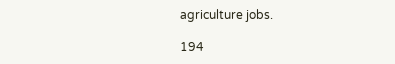agriculture jobs.

194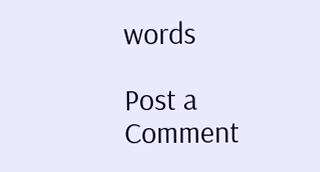words

Post a Comment